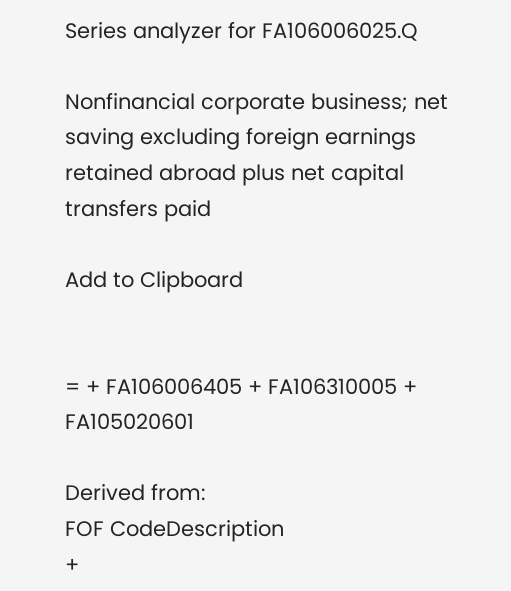Series analyzer for FA106006025.Q

Nonfinancial corporate business; net saving excluding foreign earnings retained abroad plus net capital transfers paid

Add to Clipboard


= + FA106006405 + FA106310005 + FA105020601

Derived from:
FOF CodeDescription
+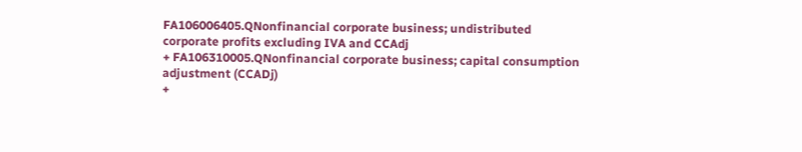FA106006405.QNonfinancial corporate business; undistributed corporate profits excluding IVA and CCAdj
+ FA106310005.QNonfinancial corporate business; capital consumption adjustment (CCADj)
+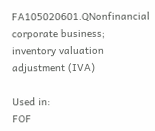FA105020601.QNonfinancial corporate business; inventory valuation adjustment (IVA)

Used in:
FOF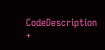CodeDescription
+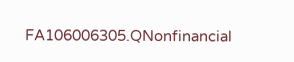FA106006305.QNonfinancial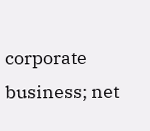corporate business; net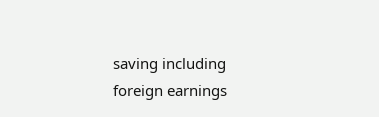saving including foreign earnings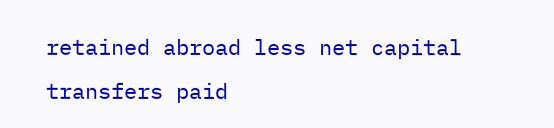retained abroad less net capital transfers paid